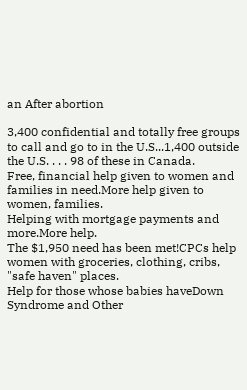an After abortion

3,400 confidential and totally free groups to call and go to in the U.S...1,400 outside the U.S. . . . 98 of these in Canada.
Free, financial help given to women and families in need.More help given to women, families.
Helping with mortgage payments and more.More help.
The $1,950 need has been met!CPCs help women with groceries, clothing, cribs, "safe haven" places.
Help for those whose babies haveDown Syndrome and Other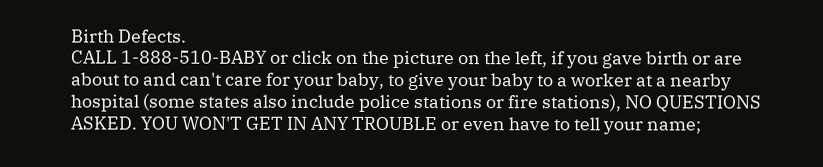Birth Defects.
CALL 1-888-510-BABY or click on the picture on the left, if you gave birth or are about to and can't care for your baby, to give your baby to a worker at a nearby hospital (some states also include police stations or fire stations), NO QUESTIONS ASKED. YOU WON'T GET IN ANY TROUBLE or even have to tell your name;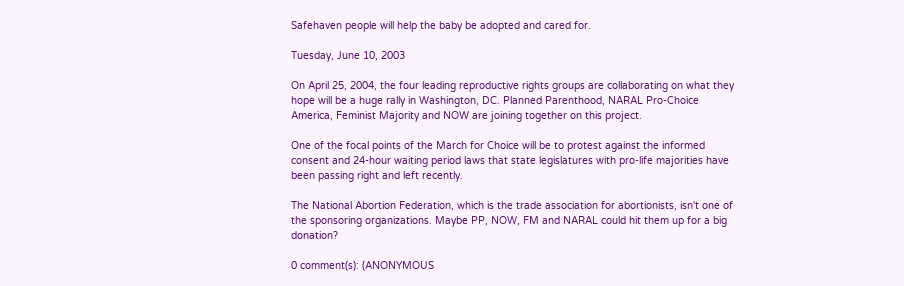Safehaven people will help the baby be adopted and cared for.

Tuesday, June 10, 2003

On April 25, 2004, the four leading reproductive rights groups are collaborating on what they hope will be a huge rally in Washington, DC. Planned Parenthood, NARAL Pro-Choice America, Feminist Majority and NOW are joining together on this project.

One of the focal points of the March for Choice will be to protest against the informed consent and 24-hour waiting period laws that state legislatures with pro-life majorities have been passing right and left recently.

The National Abortion Federation, which is the trade association for abortionists, isn't one of the sponsoring organizations. Maybe PP, NOW, FM and NARAL could hit them up for a big donation?

0 comment(s): (ANONYMOUS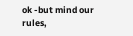ok -but mind our rules,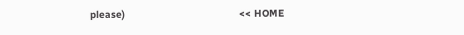please)                                      << HOME